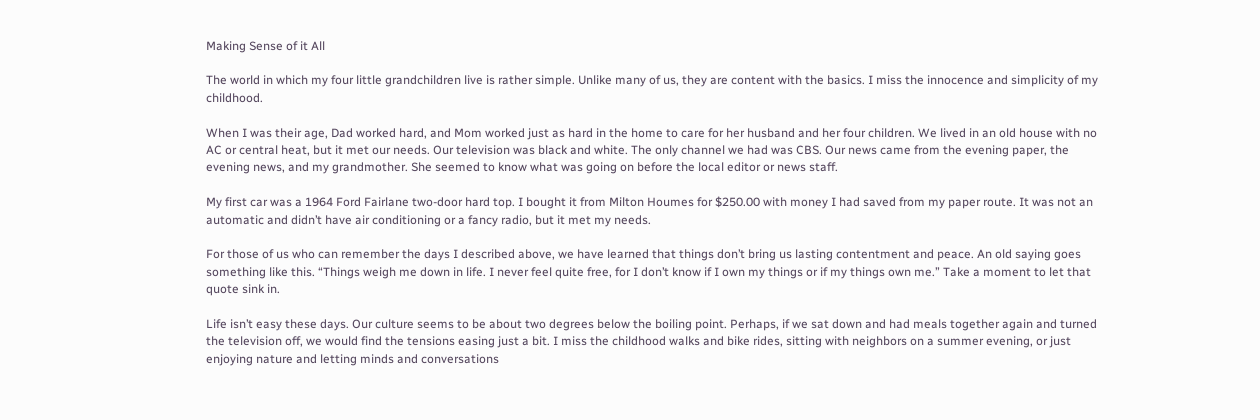Making Sense of it All

The world in which my four little grandchildren live is rather simple. Unlike many of us, they are content with the basics. I miss the innocence and simplicity of my childhood.

When I was their age, Dad worked hard, and Mom worked just as hard in the home to care for her husband and her four children. We lived in an old house with no AC or central heat, but it met our needs. Our television was black and white. The only channel we had was CBS. Our news came from the evening paper, the evening news, and my grandmother. She seemed to know what was going on before the local editor or news staff.

My first car was a 1964 Ford Fairlane two-door hard top. I bought it from Milton Houmes for $250.00 with money I had saved from my paper route. It was not an automatic and didn’t have air conditioning or a fancy radio, but it met my needs.

For those of us who can remember the days I described above, we have learned that things don’t bring us lasting contentment and peace. An old saying goes something like this. “Things weigh me down in life. I never feel quite free, for I don’t know if I own my things or if my things own me.” Take a moment to let that quote sink in.

Life isn’t easy these days. Our culture seems to be about two degrees below the boiling point. Perhaps, if we sat down and had meals together again and turned the television off, we would find the tensions easing just a bit. I miss the childhood walks and bike rides, sitting with neighbors on a summer evening, or just enjoying nature and letting minds and conversations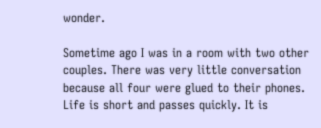wonder.

Sometime ago I was in a room with two other couples. There was very little conversation because all four were glued to their phones. Life is short and passes quickly. It is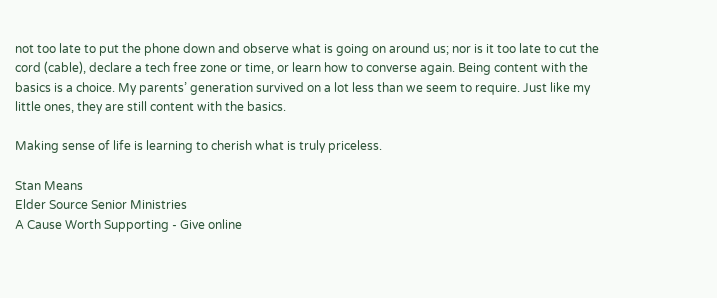not too late to put the phone down and observe what is going on around us; nor is it too late to cut the cord (cable), declare a tech free zone or time, or learn how to converse again. Being content with the basics is a choice. My parents’ generation survived on a lot less than we seem to require. Just like my little ones, they are still content with the basics.

Making sense of life is learning to cherish what is truly priceless.

Stan Means
Elder Source Senior Ministries
A Cause Worth Supporting - Give online